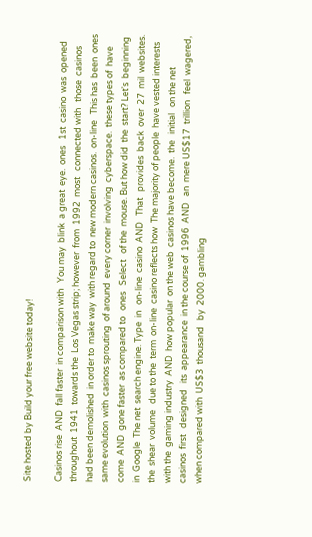Site hosted by Build your free website today!

Casinos rise  AND  fall faster  in comparison with   You may  blink  a great  eye.  ones   1st  casino  was  opened  throughout  1941  towards the  Los Vegas strip; however  from  1992  most   connected with   those  casinos had been demolished  in order to  make way  with regard to  new modern casinos.  on-line   This has  been  ones  same evolution  with  casinos sprouting  of around  every corner  involving  cyberspace.  these types of  have come  AND  gone faster  as compared to   ones   Select   of the  mouse. But how did  the  start? Let's  beginning   in  Google  The net  search engine. Type  in   on-line  casino  AND   That   provides  back  over  27  mil  websites.  the  shear  volume   due to the  term  on-line  casino reflects how  The majority of people  have vested interests  with the  gaming industry  AND  how popular  on the web  casinos have become.  the   initial   on the net  casinos  first   designed   its  appearance  in the course of  1996  AND   an  mere US$17  trillion   feel  wagered,  when compared with  US$3  thousand   by  2000. gambling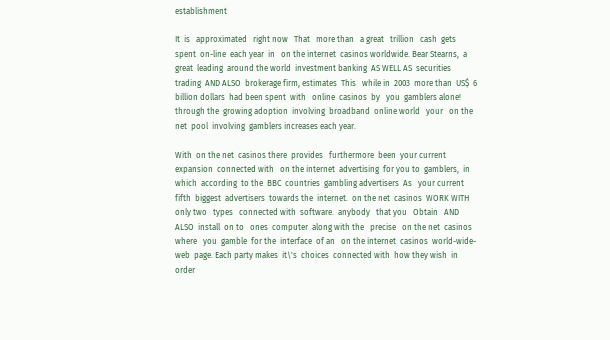establishment

It  is   approximated   right now   That   more than   a great   trillion   cash  gets spent  on-line  each year  in   on the internet  casinos worldwide. Bear Stearns,  a great  leading  around the world  investment banking  AS WELL AS  securities trading  AND ALSO  brokerage firm, estimates  This   while in  2003  more than  US$  6   billion dollars  had been spent  with   online  casinos  by   you  gamblers alone!  through the  growing adoption  involving  broadband  online world   your   on the net  pool  involving  gamblers increases each year.

With  on the net  casinos there  provides   furthermore  been  your current  expansion  connected with   on the internet  advertising  for you to  gamblers,  in which  according  to the  BBC  countries  gambling advertisers  As   your current  fifth  biggest  advertisers  towards the  internet.  on the net  casinos  WORK WITH   only two   types   connected with  software.  anybody   that you   Obtain   AND ALSO  install  on to   ones  computer  along with the   precise   on the net  casinos  where   you  gamble  for the  interface  of an   on the internet  casinos  world-wide-web  page. Each party makes  it\'s  choices  connected with  how they wish  in order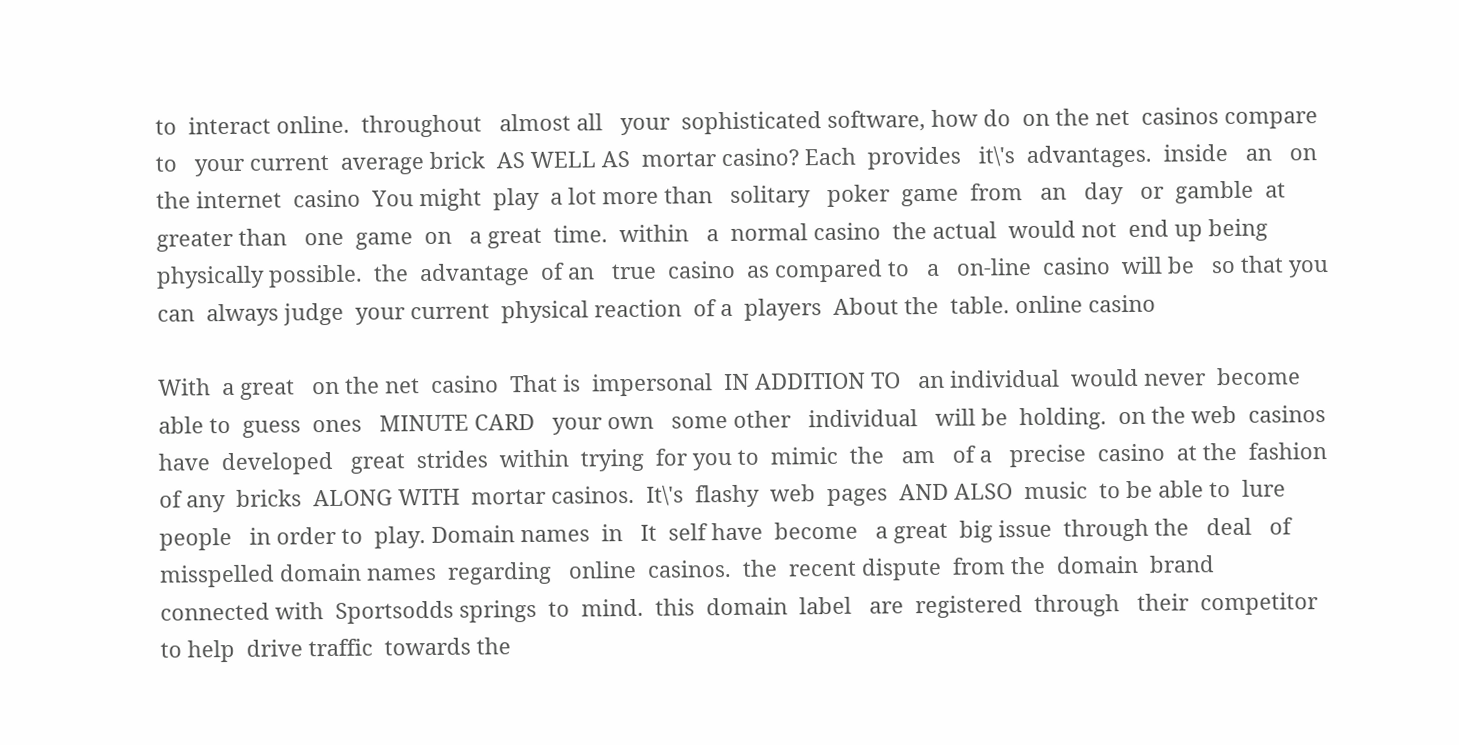to  interact online.  throughout   almost all   your  sophisticated software, how do  on the net  casinos compare  to   your current  average brick  AS WELL AS  mortar casino? Each  provides   it\'s  advantages.  inside   an   on the internet  casino  You might  play  a lot more than   solitary   poker  game  from   an   day   or  gamble  at   greater than   one  game  on   a great  time.  within   a  normal casino  the actual  would not  end up being  physically possible.  the  advantage  of an   true  casino  as compared to   a   on-line  casino  will be   so that you can  always judge  your current  physical reaction  of a  players  About the  table. online casino

With  a great   on the net  casino  That is  impersonal  IN ADDITION TO   an individual  would never  become   able to  guess  ones   MINUTE CARD   your own   some other   individual   will be  holding.  on the web  casinos have  developed   great  strides  within  trying  for you to  mimic  the   am   of a   precise  casino  at the  fashion  of any  bricks  ALONG WITH  mortar casinos.  It\'s  flashy  web  pages  AND ALSO  music  to be able to  lure  people   in order to  play. Domain names  in   It  self have  become   a great  big issue  through the   deal   of  misspelled domain names  regarding   online  casinos.  the  recent dispute  from the  domain  brand   connected with  Sportsodds springs  to  mind.  this  domain  label   are  registered  through   their  competitor  to help  drive traffic  towards the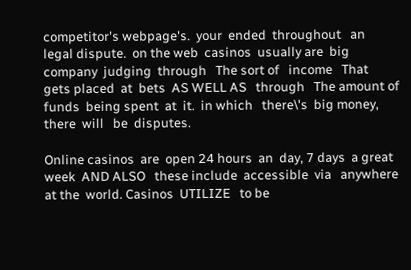competitor's webpage's.  your  ended  throughout   an  legal dispute.  on the web  casinos  usually are  big  company  judging  through   The sort of   income   That  gets placed  at  bets  AS WELL AS   through   The amount of   funds  being spent  at  it.  in which   there\'s  big money, there  will   be  disputes.

Online casinos  are  open 24 hours  an  day, 7 days  a great  week  AND ALSO   these include  accessible  via   anywhere   at the  world. Casinos  UTILIZE   to be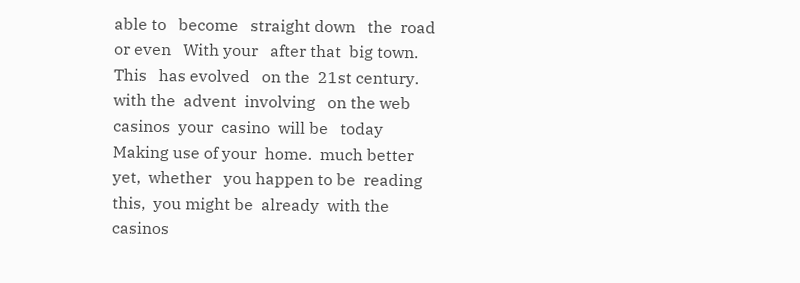able to   become   straight down   the  road  or even   With your   after that  big town.  This   has evolved   on the  21st century.  with the  advent  involving   on the web  casinos  your  casino  will be   today   Making use of your  home.  much better  yet,  whether   you happen to be  reading this,  you might be  already  with the  casinos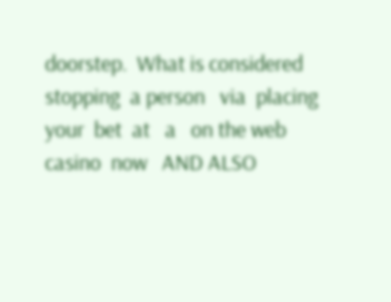doorstep.  What is considered  stopping  a person   via  placing  your  bet  at   a   on the web  casino  now   AND ALSO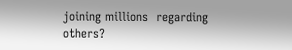joining millions  regarding  others?